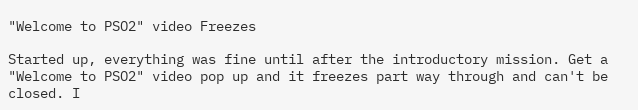"Welcome to PSO2" video Freezes

Started up, everything was fine until after the introductory mission. Get a "Welcome to PSO2" video pop up and it freezes part way through and can't be closed. I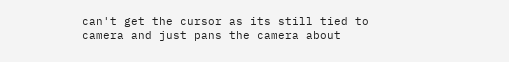can't get the cursor as its still tied to camera and just pans the camera about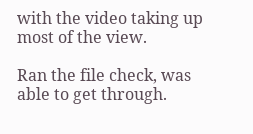with the video taking up most of the view.

Ran the file check, was able to get through.